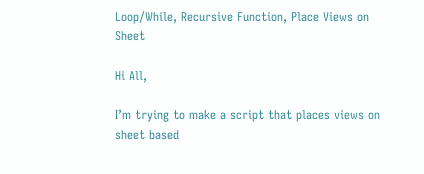Loop/While, Recursive Function, Place Views on Sheet

Hi All,

I’m trying to make a script that places views on sheet based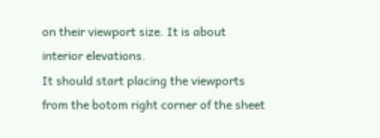on their viewport size. It is about interior elevations.
It should start placing the viewports from the botom right corner of the sheet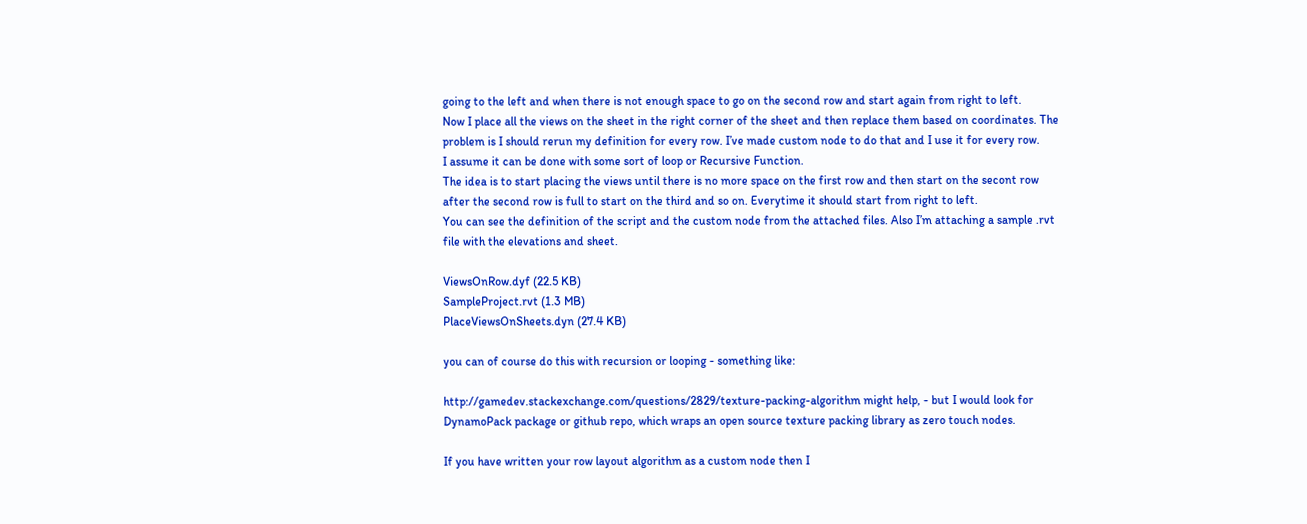going to the left and when there is not enough space to go on the second row and start again from right to left.
Now I place all the views on the sheet in the right corner of the sheet and then replace them based on coordinates. The problem is I should rerun my definition for every row. I’ve made custom node to do that and I use it for every row.
I assume it can be done with some sort of loop or Recursive Function.
The idea is to start placing the views until there is no more space on the first row and then start on the secont row after the second row is full to start on the third and so on. Everytime it should start from right to left.
You can see the definition of the script and the custom node from the attached files. Also I’m attaching a sample .rvt file with the elevations and sheet.

ViewsOnRow.dyf (22.5 KB)
SampleProject.rvt (1.3 MB)
PlaceViewsOnSheets.dyn (27.4 KB)

you can of course do this with recursion or looping - something like:

http://gamedev.stackexchange.com/questions/2829/texture-packing-algorithm might help, - but I would look for DynamoPack package or github repo, which wraps an open source texture packing library as zero touch nodes.

If you have written your row layout algorithm as a custom node then I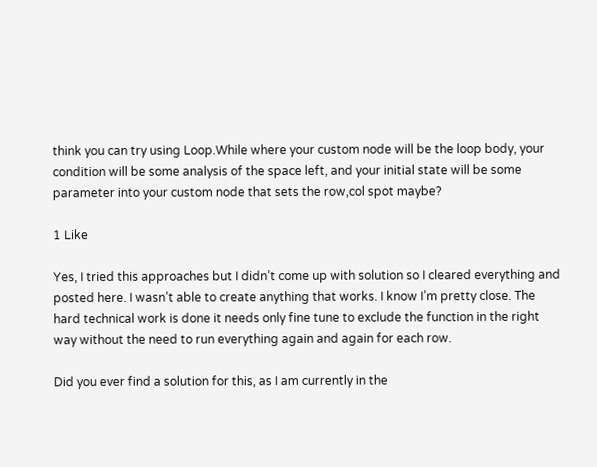think you can try using Loop.While where your custom node will be the loop body, your condition will be some analysis of the space left, and your initial state will be some parameter into your custom node that sets the row,col spot maybe?

1 Like

Yes, I tried this approaches but I didn’t come up with solution so I cleared everything and posted here. I wasn’t able to create anything that works. I know I’m pretty close. The hard technical work is done it needs only fine tune to exclude the function in the right way without the need to run everything again and again for each row.

Did you ever find a solution for this, as I am currently in the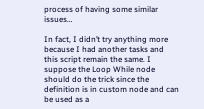process of having some similar issues…

In fact, I didn’t try anything more because I had another tasks and this script remain the same. I suppose the Loop While node should do the trick since the definition is in custom node and can be used as a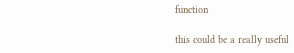function

this could be a really useful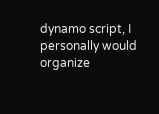dynamo script, I personally would organize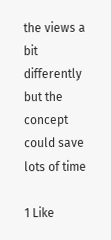the views a bit differently but the concept could save lots of time

1 Like